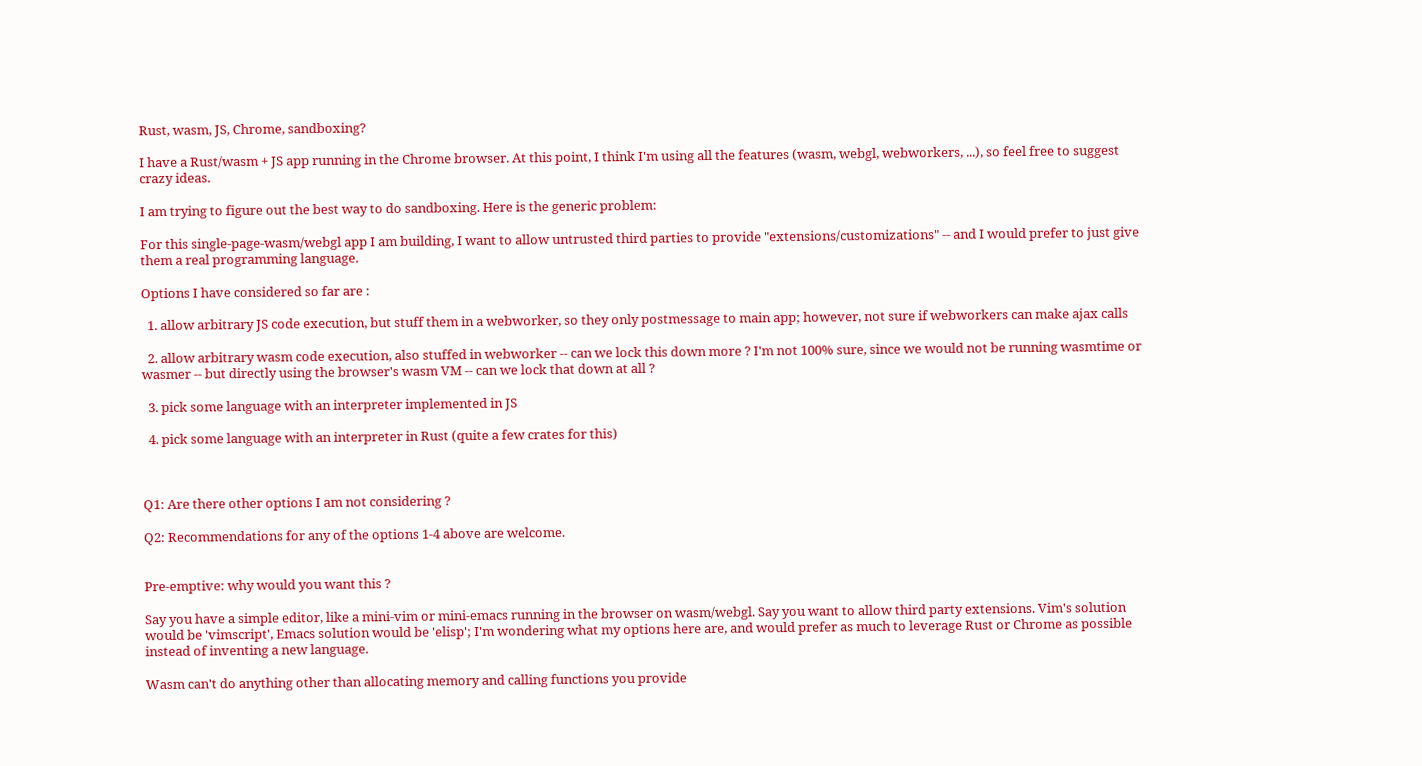Rust, wasm, JS, Chrome, sandboxing?

I have a Rust/wasm + JS app running in the Chrome browser. At this point, I think I'm using all the features (wasm, webgl, webworkers, ...), so feel free to suggest crazy ideas.

I am trying to figure out the best way to do sandboxing. Here is the generic problem:

For this single-page-wasm/webgl app I am building, I want to allow untrusted third parties to provide "extensions/customizations" -- and I would prefer to just give them a real programming language.

Options I have considered so far are :

  1. allow arbitrary JS code execution, but stuff them in a webworker, so they only postmessage to main app; however, not sure if webworkers can make ajax calls

  2. allow arbitrary wasm code execution, also stuffed in webworker -- can we lock this down more ? I'm not 100% sure, since we would not be running wasmtime or wasmer -- but directly using the browser's wasm VM -- can we lock that down at all ?

  3. pick some language with an interpreter implemented in JS

  4. pick some language with an interpreter in Rust (quite a few crates for this)



Q1: Are there other options I am not considering ?

Q2: Recommendations for any of the options 1-4 above are welcome.


Pre-emptive: why would you want this ?

Say you have a simple editor, like a mini-vim or mini-emacs running in the browser on wasm/webgl. Say you want to allow third party extensions. Vim's solution would be 'vimscript', Emacs solution would be 'elisp'; I'm wondering what my options here are, and would prefer as much to leverage Rust or Chrome as possible instead of inventing a new language.

Wasm can't do anything other than allocating memory and calling functions you provide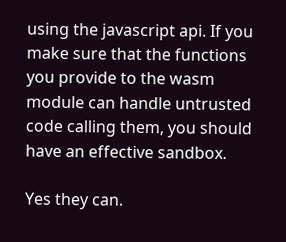using the javascript api. If you make sure that the functions you provide to the wasm module can handle untrusted code calling them, you should have an effective sandbox.

Yes they can.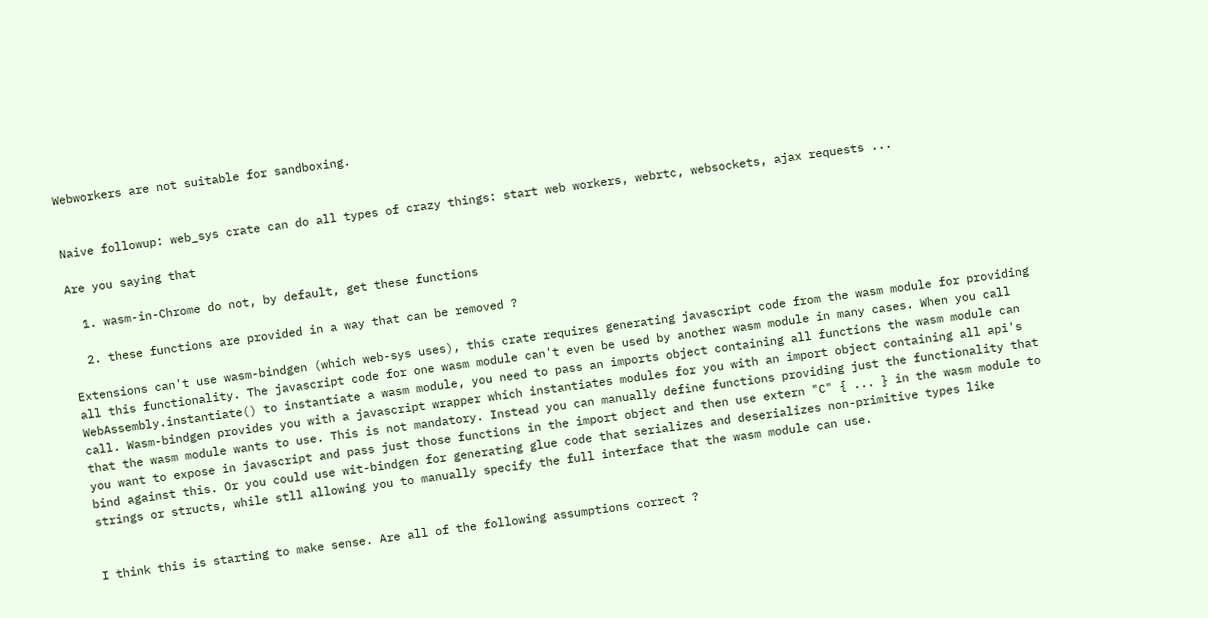Webworkers are not suitable for sandboxing.


Naive followup: web_sys crate can do all types of crazy things: start web workers, webrtc, websockets, ajax requests ...

Are you saying that

  1. wasm-in-Chrome do not, by default, get these functions

  2. these functions are provided in a way that can be removed ?

Extensions can't use wasm-bindgen (which web-sys uses), this crate requires generating javascript code from the wasm module for providing all this functionality. The javascript code for one wasm module can't even be used by another wasm module in many cases. When you call WebAssembly.instantiate() to instantiate a wasm module, you need to pass an imports object containing all functions the wasm module can call. Wasm-bindgen provides you with a javascript wrapper which instantiates modules for you with an import object containing all api's that the wasm module wants to use. This is not mandatory. Instead you can manually define functions providing just the functionality that you want to expose in javascript and pass just those functions in the import object and then use extern "C" { ... } in the wasm module to bind against this. Or you could use wit-bindgen for generating glue code that serializes and deserializes non-primitive types like strings or structs, while stll allowing you to manually specify the full interface that the wasm module can use.


I think this is starting to make sense. Are all of the following assumptions correct ?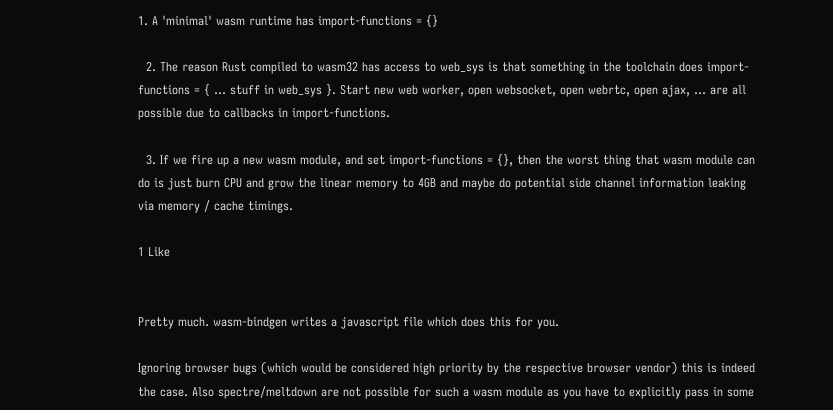1. A 'minimal' wasm runtime has import-functions = {}

  2. The reason Rust compiled to wasm32 has access to web_sys is that something in the toolchain does import-functions = { ... stuff in web_sys }. Start new web worker, open websocket, open webrtc, open ajax, ... are all possible due to callbacks in import-functions.

  3. If we fire up a new wasm module, and set import-functions = {}, then the worst thing that wasm module can do is just burn CPU and grow the linear memory to 4GB and maybe do potential side channel information leaking via memory / cache timings.

1 Like


Pretty much. wasm-bindgen writes a javascript file which does this for you.

Ignoring browser bugs (which would be considered high priority by the respective browser vendor) this is indeed the case. Also spectre/meltdown are not possible for such a wasm module as you have to explicitly pass in some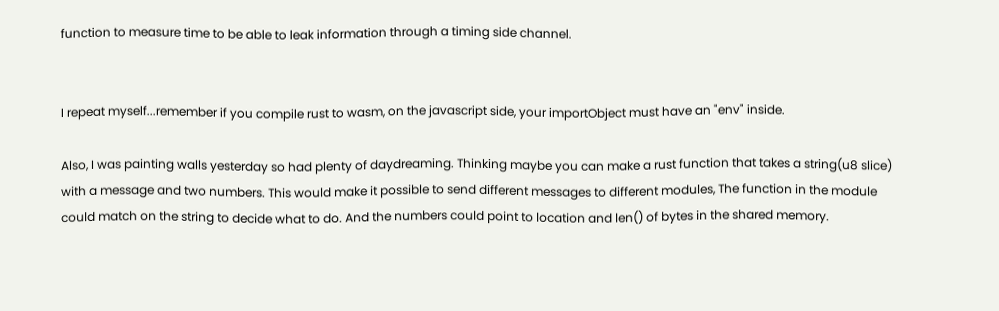function to measure time to be able to leak information through a timing side channel.


I repeat myself...remember if you compile rust to wasm, on the javascript side, your importObject must have an "env" inside.

Also, I was painting walls yesterday so had plenty of daydreaming. Thinking maybe you can make a rust function that takes a string(u8 slice) with a message and two numbers. This would make it possible to send different messages to different modules, The function in the module could match on the string to decide what to do. And the numbers could point to location and len() of bytes in the shared memory.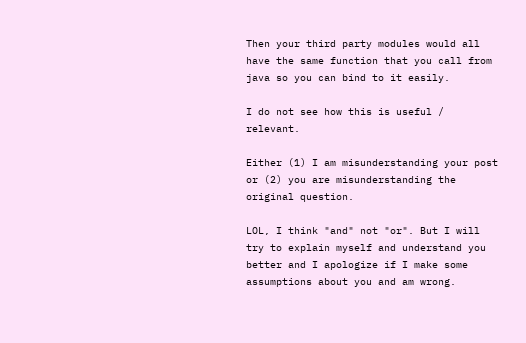Then your third party modules would all have the same function that you call from java so you can bind to it easily.

I do not see how this is useful / relevant.

Either (1) I am misunderstanding your post or (2) you are misunderstanding the original question.

LOL, I think "and" not "or". But I will try to explain myself and understand you better and I apologize if I make some assumptions about you and am wrong.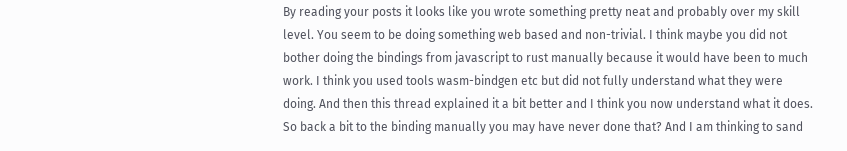By reading your posts it looks like you wrote something pretty neat and probably over my skill level. You seem to be doing something web based and non-trivial. I think maybe you did not bother doing the bindings from javascript to rust manually because it would have been to much work. I think you used tools wasm-bindgen etc but did not fully understand what they were doing. And then this thread explained it a bit better and I think you now understand what it does.
So back a bit to the binding manually you may have never done that? And I am thinking to sand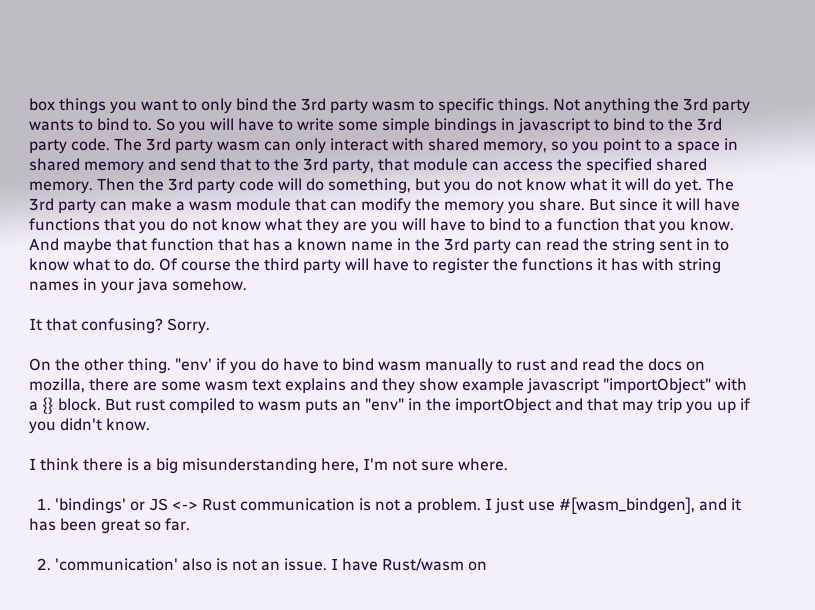box things you want to only bind the 3rd party wasm to specific things. Not anything the 3rd party wants to bind to. So you will have to write some simple bindings in javascript to bind to the 3rd party code. The 3rd party wasm can only interact with shared memory, so you point to a space in shared memory and send that to the 3rd party, that module can access the specified shared memory. Then the 3rd party code will do something, but you do not know what it will do yet. The 3rd party can make a wasm module that can modify the memory you share. But since it will have functions that you do not know what they are you will have to bind to a function that you know. And maybe that function that has a known name in the 3rd party can read the string sent in to know what to do. Of course the third party will have to register the functions it has with string names in your java somehow.

It that confusing? Sorry.

On the other thing. "env' if you do have to bind wasm manually to rust and read the docs on mozilla, there are some wasm text explains and they show example javascript "importObject" with a {} block. But rust compiled to wasm puts an "env" in the importObject and that may trip you up if you didn't know.

I think there is a big misunderstanding here, I'm not sure where.

  1. 'bindings' or JS <-> Rust communication is not a problem. I just use #[wasm_bindgen], and it has been great so far.

  2. 'communication' also is not an issue. I have Rust/wasm on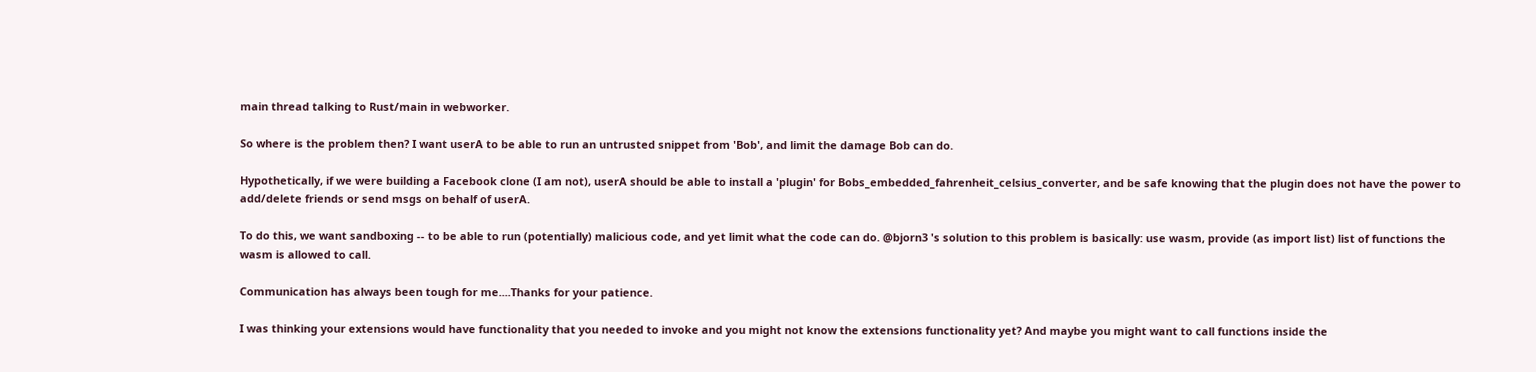main thread talking to Rust/main in webworker.

So where is the problem then? I want userA to be able to run an untrusted snippet from 'Bob', and limit the damage Bob can do.

Hypothetically, if we were building a Facebook clone (I am not), userA should be able to install a 'plugin' for Bobs_embedded_fahrenheit_celsius_converter, and be safe knowing that the plugin does not have the power to add/delete friends or send msgs on behalf of userA.

To do this, we want sandboxing -- to be able to run (potentially) malicious code, and yet limit what the code can do. @bjorn3 's solution to this problem is basically: use wasm, provide (as import list) list of functions the wasm is allowed to call.

Communication has always been tough for me....Thanks for your patience.

I was thinking your extensions would have functionality that you needed to invoke and you might not know the extensions functionality yet? And maybe you might want to call functions inside the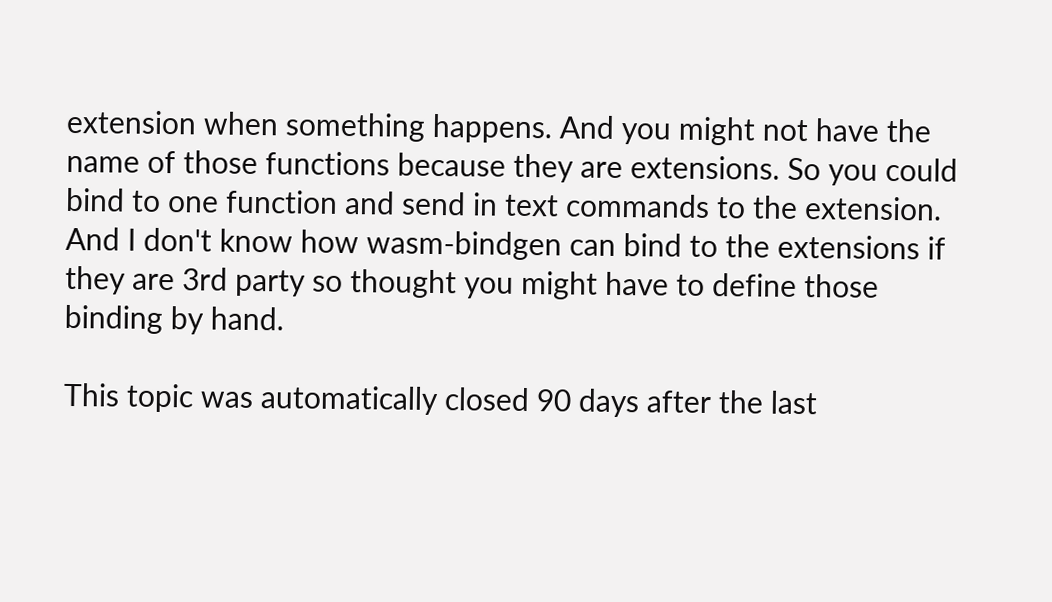extension when something happens. And you might not have the name of those functions because they are extensions. So you could bind to one function and send in text commands to the extension. And I don't know how wasm-bindgen can bind to the extensions if they are 3rd party so thought you might have to define those binding by hand.

This topic was automatically closed 90 days after the last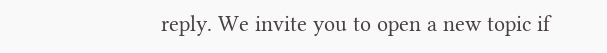reply. We invite you to open a new topic if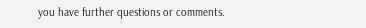you have further questions or comments.